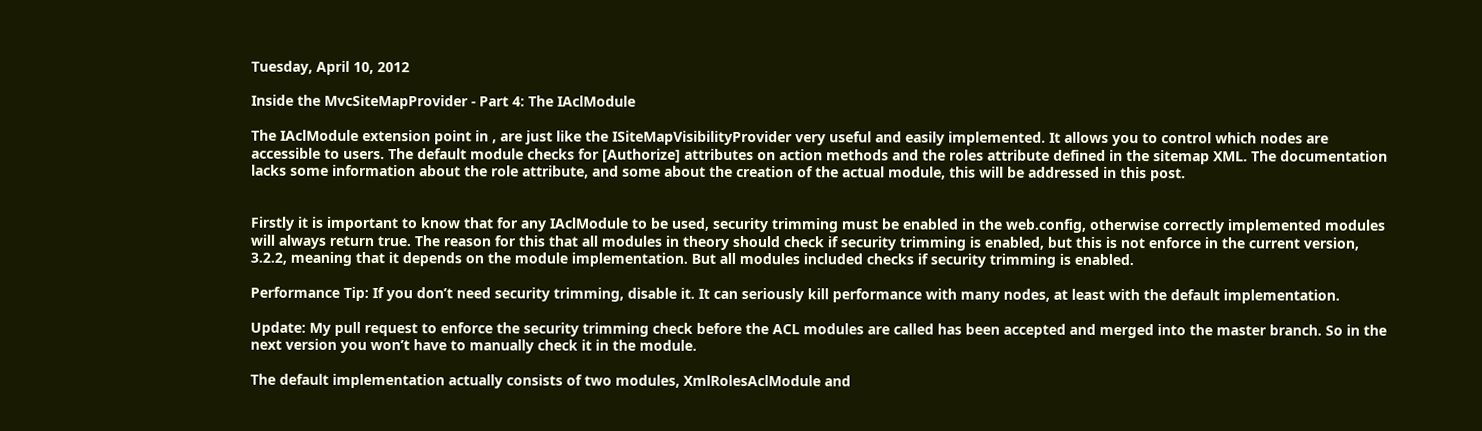Tuesday, April 10, 2012

Inside the MvcSiteMapProvider - Part 4: The IAclModule

The IAclModule extension point in , are just like the ISiteMapVisibilityProvider very useful and easily implemented. It allows you to control which nodes are accessible to users. The default module checks for [Authorize] attributes on action methods and the roles attribute defined in the sitemap XML. The documentation lacks some information about the role attribute, and some about the creation of the actual module, this will be addressed in this post.


Firstly it is important to know that for any IAclModule to be used, security trimming must be enabled in the web.config, otherwise correctly implemented modules will always return true. The reason for this that all modules in theory should check if security trimming is enabled, but this is not enforce in the current version, 3.2.2, meaning that it depends on the module implementation. But all modules included checks if security trimming is enabled.

Performance Tip: If you don’t need security trimming, disable it. It can seriously kill performance with many nodes, at least with the default implementation.

Update: My pull request to enforce the security trimming check before the ACL modules are called has been accepted and merged into the master branch. So in the next version you won’t have to manually check it in the module.

The default implementation actually consists of two modules, XmlRolesAclModule and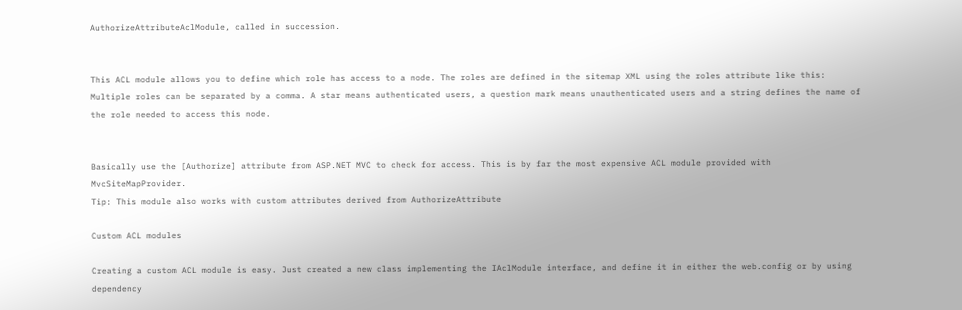AuthorizeAttributeAclModule, called in succession.


This ACL module allows you to define which role has access to a node. The roles are defined in the sitemap XML using the roles attribute like this:
Multiple roles can be separated by a comma. A star means authenticated users, a question mark means unauthenticated users and a string defines the name of the role needed to access this node.


Basically use the [Authorize] attribute from ASP.NET MVC to check for access. This is by far the most expensive ACL module provided with MvcSiteMapProvider.
Tip: This module also works with custom attributes derived from AuthorizeAttribute

Custom ACL modules

Creating a custom ACL module is easy. Just created a new class implementing the IAclModule interface, and define it in either the web.config or by using dependency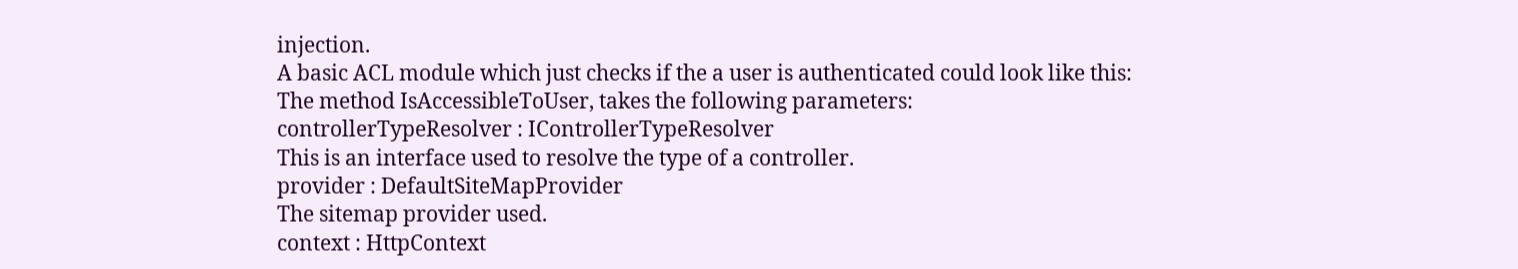injection.
A basic ACL module which just checks if the a user is authenticated could look like this:
The method IsAccessibleToUser, takes the following parameters:
controllerTypeResolver : IControllerTypeResolver
This is an interface used to resolve the type of a controller.
provider : DefaultSiteMapProvider
The sitemap provider used.
context : HttpContext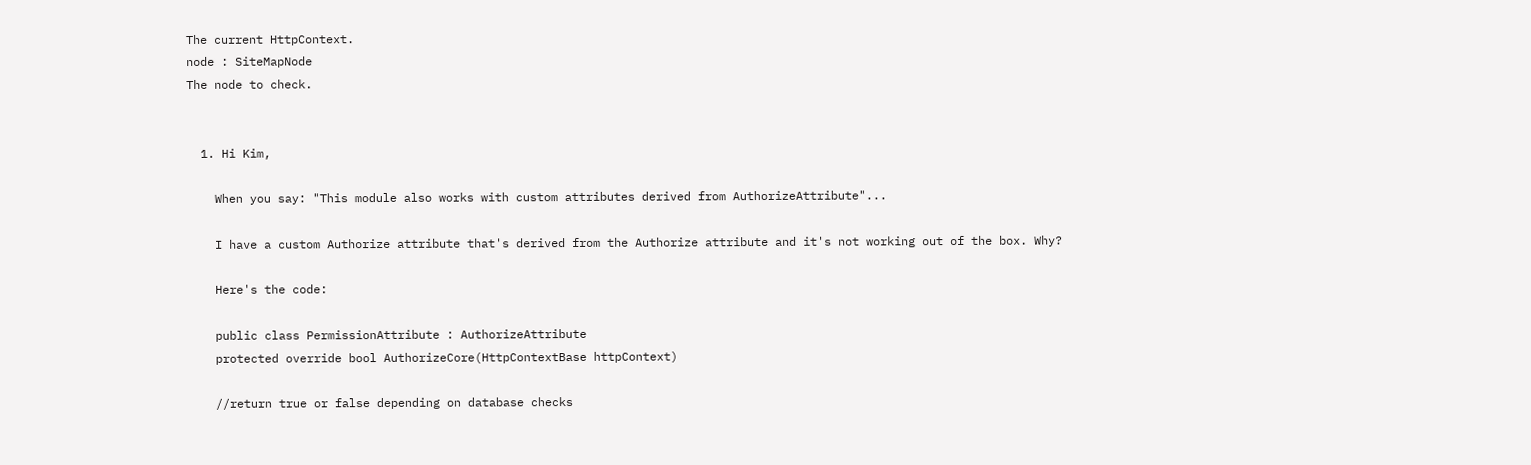The current HttpContext.
node : SiteMapNode
The node to check.


  1. Hi Kim,

    When you say: "This module also works with custom attributes derived from AuthorizeAttribute"...

    I have a custom Authorize attribute that's derived from the Authorize attribute and it's not working out of the box. Why?

    Here's the code:

    public class PermissionAttribute : AuthorizeAttribute
    protected override bool AuthorizeCore(HttpContextBase httpContext)

    //return true or false depending on database checks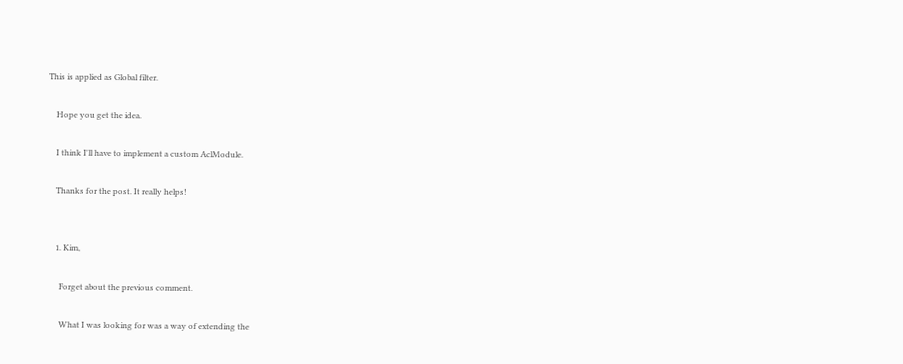This is applied as Global filter.

    Hope you get the idea.

    I think I'll have to implement a custom AclModule.

    Thanks for the post. It really helps!


    1. Kim,

      Forget about the previous comment.

      What I was looking for was a way of extending the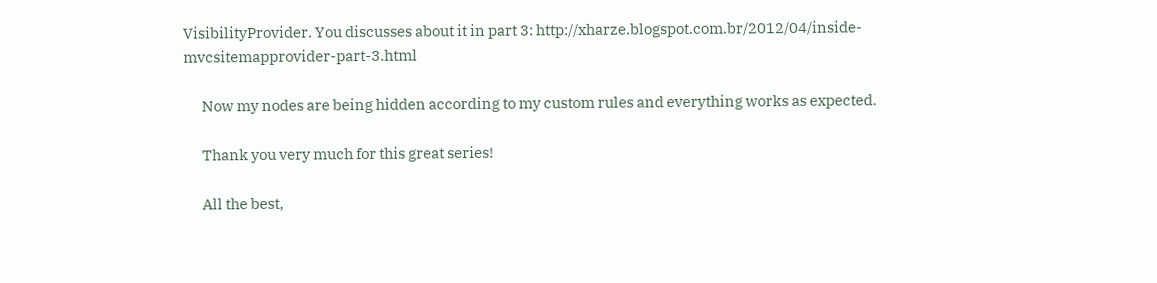VisibilityProvider. You discusses about it in part 3: http://xharze.blogspot.com.br/2012/04/inside-mvcsitemapprovider-part-3.html

      Now my nodes are being hidden according to my custom rules and everything works as expected.

      Thank you very much for this great series!

      All the best,